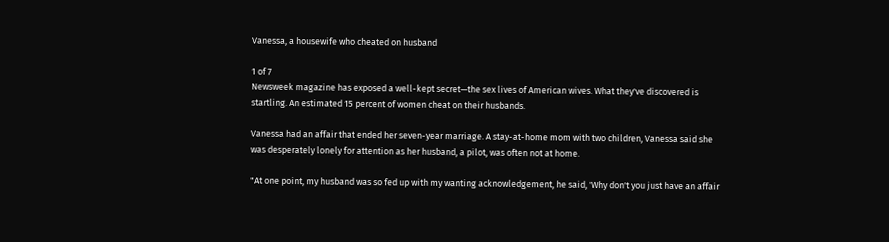Vanessa, a housewife who cheated on husband

1 of 7
Newsweek magazine has exposed a well-kept secret—the sex lives of American wives. What they've discovered is startling. An estimated 15 percent of women cheat on their husbands.

Vanessa had an affair that ended her seven-year marriage. A stay-at-home mom with two children, Vanessa said she was desperately lonely for attention as her husband, a pilot, was often not at home.

"At one point, my husband was so fed up with my wanting acknowledgement, he said, 'Why don't you just have an affair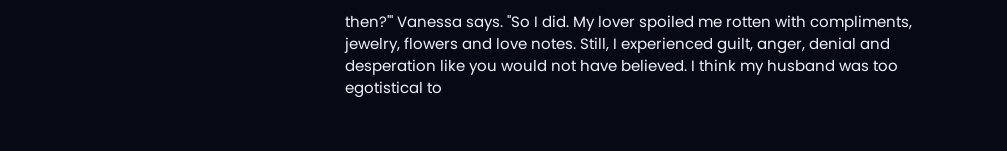then?'" Vanessa says. "So I did. My lover spoiled me rotten with compliments, jewelry, flowers and love notes. Still, I experienced guilt, anger, denial and desperation like you would not have believed. I think my husband was too egotistical to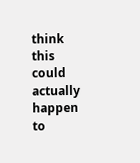think this could actually happen to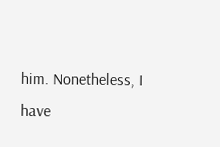him. Nonetheless, I have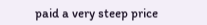paid a very steep price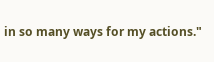in so many ways for my actions."